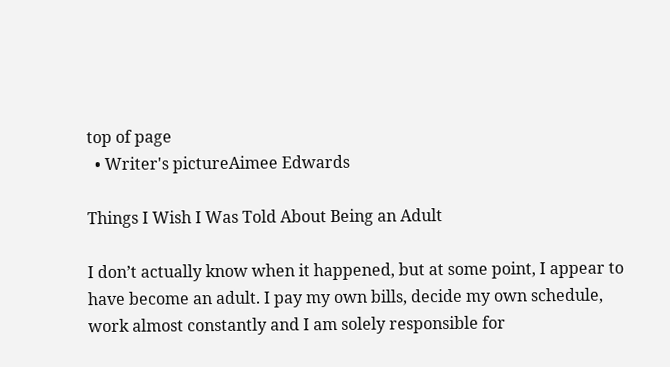top of page
  • Writer's pictureAimee Edwards

Things I Wish I Was Told About Being an Adult

I don’t actually know when it happened, but at some point, I appear to have become an adult. I pay my own bills, decide my own schedule, work almost constantly and I am solely responsible for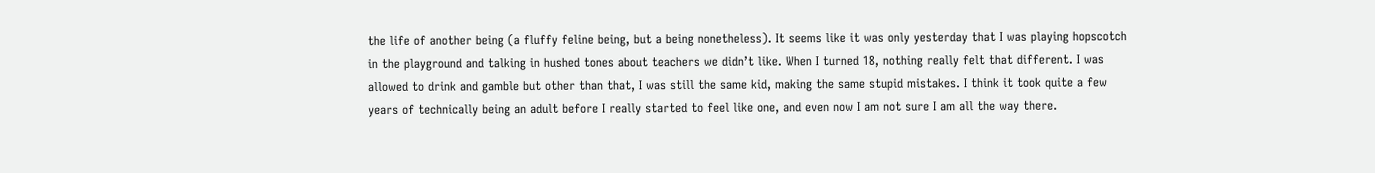the life of another being (a fluffy feline being, but a being nonetheless). It seems like it was only yesterday that I was playing hopscotch in the playground and talking in hushed tones about teachers we didn’t like. When I turned 18, nothing really felt that different. I was allowed to drink and gamble but other than that, I was still the same kid, making the same stupid mistakes. I think it took quite a few years of technically being an adult before I really started to feel like one, and even now I am not sure I am all the way there.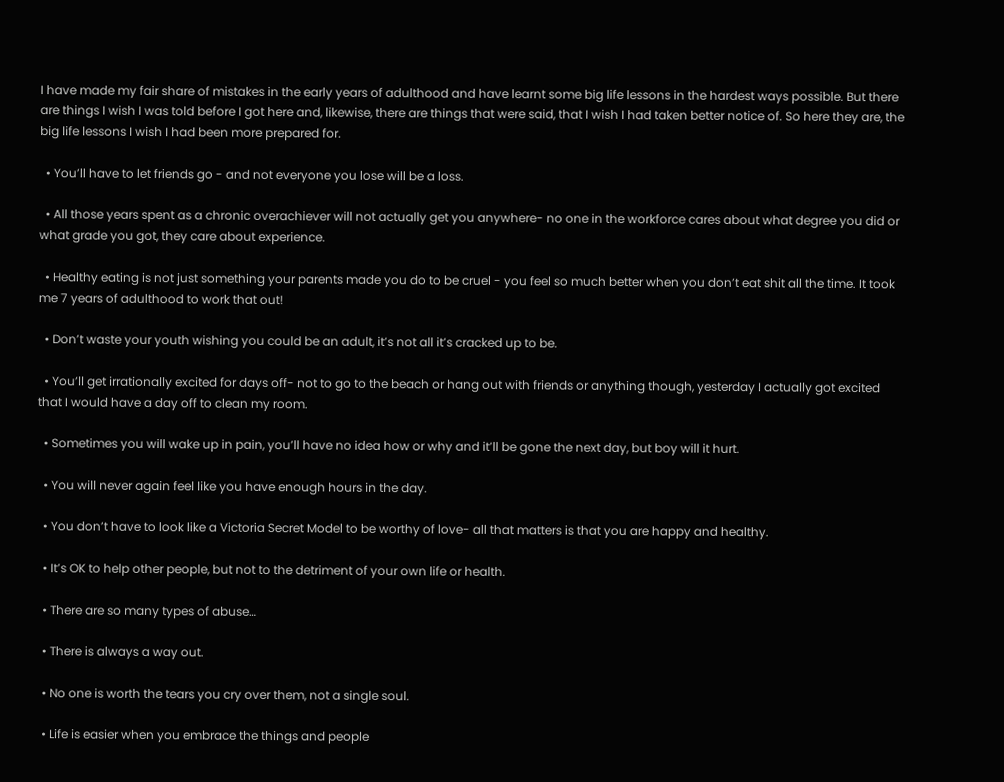I have made my fair share of mistakes in the early years of adulthood and have learnt some big life lessons in the hardest ways possible. But there are things I wish I was told before I got here and, likewise, there are things that were said, that I wish I had taken better notice of. So here they are, the big life lessons I wish I had been more prepared for.

  • You’ll have to let friends go - and not everyone you lose will be a loss.

  • All those years spent as a chronic overachiever will not actually get you anywhere- no one in the workforce cares about what degree you did or what grade you got, they care about experience.

  • Healthy eating is not just something your parents made you do to be cruel - you feel so much better when you don’t eat shit all the time. It took me 7 years of adulthood to work that out!

  • Don’t waste your youth wishing you could be an adult, it’s not all it’s cracked up to be.

  • You’ll get irrationally excited for days off- not to go to the beach or hang out with friends or anything though, yesterday I actually got excited that I would have a day off to clean my room.

  • Sometimes you will wake up in pain, you’ll have no idea how or why and it’ll be gone the next day, but boy will it hurt.

  • You will never again feel like you have enough hours in the day.

  • You don’t have to look like a Victoria Secret Model to be worthy of love- all that matters is that you are happy and healthy.

  • It’s OK to help other people, but not to the detriment of your own life or health.

  • There are so many types of abuse…

  • There is always a way out.

  • No one is worth the tears you cry over them, not a single soul.

  • Life is easier when you embrace the things and people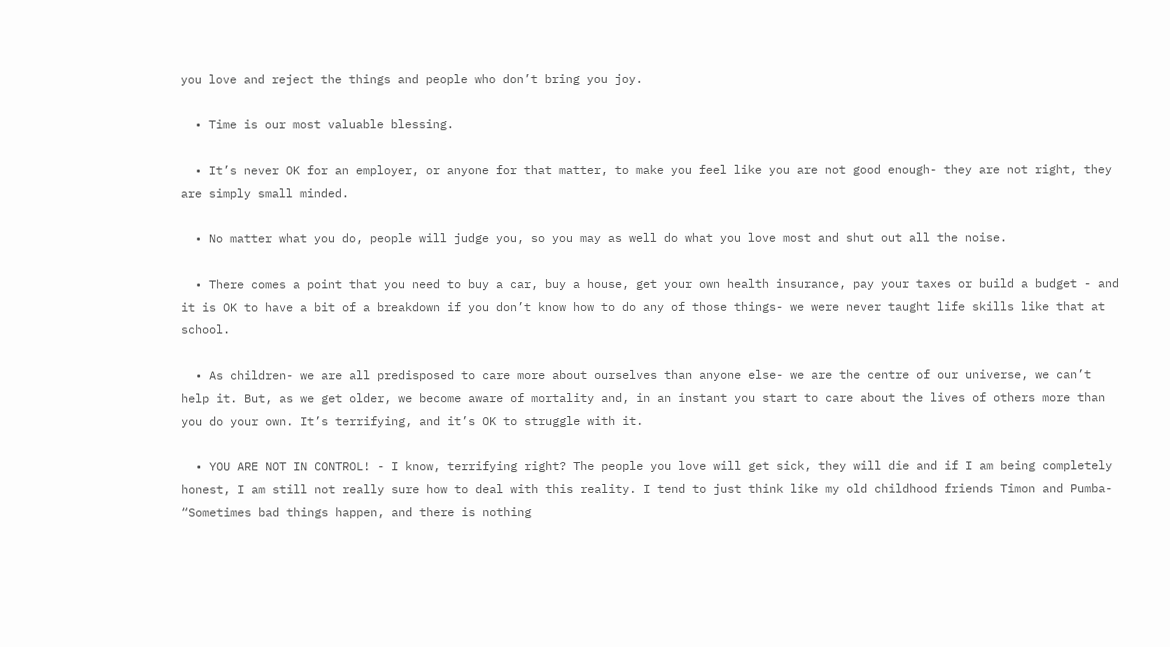you love and reject the things and people who don’t bring you joy.

  • Time is our most valuable blessing.

  • It’s never OK for an employer, or anyone for that matter, to make you feel like you are not good enough- they are not right, they are simply small minded.

  • No matter what you do, people will judge you, so you may as well do what you love most and shut out all the noise.

  • There comes a point that you need to buy a car, buy a house, get your own health insurance, pay your taxes or build a budget - and it is OK to have a bit of a breakdown if you don’t know how to do any of those things- we were never taught life skills like that at school.

  • As children- we are all predisposed to care more about ourselves than anyone else- we are the centre of our universe, we can’t help it. But, as we get older, we become aware of mortality and, in an instant you start to care about the lives of others more than you do your own. It’s terrifying, and it’s OK to struggle with it.

  • YOU ARE NOT IN CONTROL! - I know, terrifying right? The people you love will get sick, they will die and if I am being completely honest, I am still not really sure how to deal with this reality. I tend to just think like my old childhood friends Timon and Pumba- “Sometimes bad things happen, and there is nothing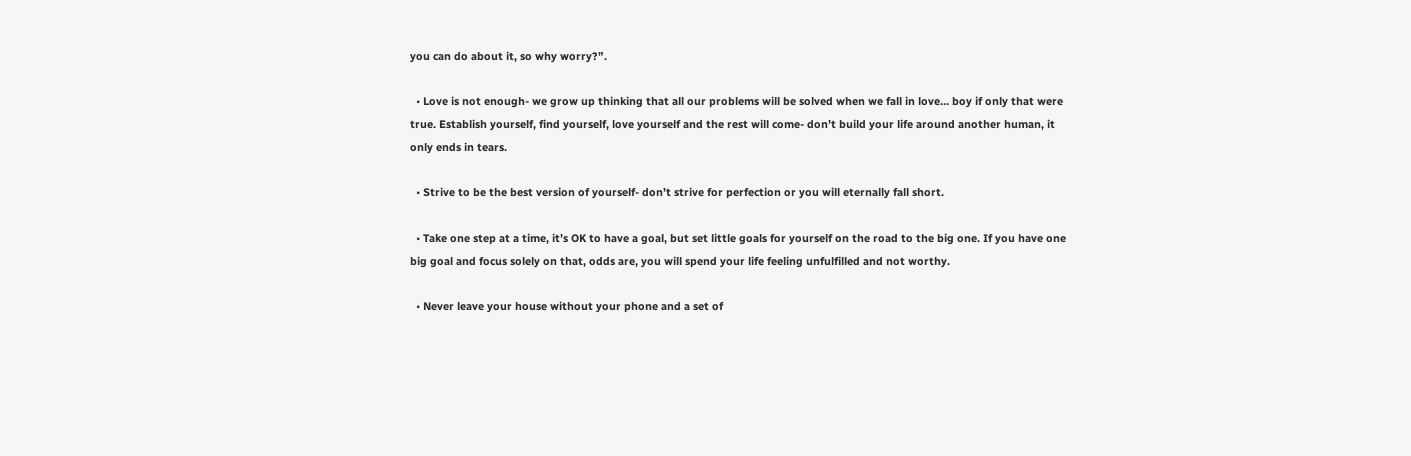you can do about it, so why worry?”.

  • Love is not enough- we grow up thinking that all our problems will be solved when we fall in love… boy if only that were true. Establish yourself, find yourself, love yourself and the rest will come- don’t build your life around another human, it only ends in tears.

  • Strive to be the best version of yourself- don’t strive for perfection or you will eternally fall short.

  • Take one step at a time, it’s OK to have a goal, but set little goals for yourself on the road to the big one. If you have one big goal and focus solely on that, odds are, you will spend your life feeling unfulfilled and not worthy.

  • Never leave your house without your phone and a set of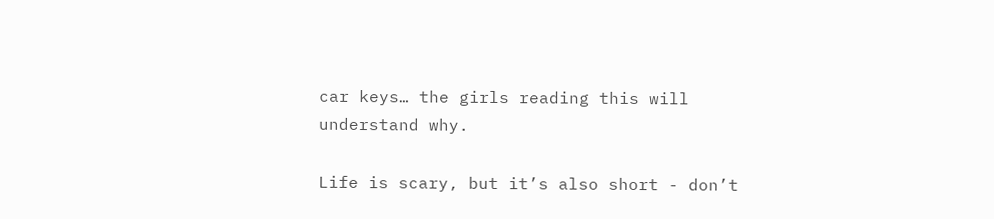car keys… the girls reading this will understand why.

Life is scary, but it’s also short - don’t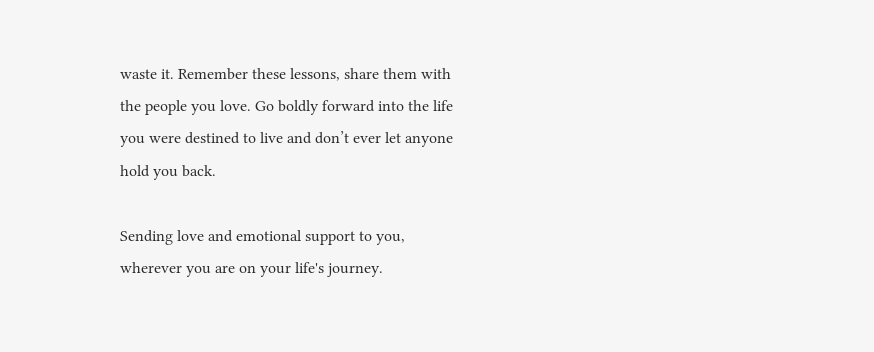waste it. Remember these lessons, share them with the people you love. Go boldly forward into the life you were destined to live and don’t ever let anyone hold you back.

Sending love and emotional support to you, wherever you are on your life's journey.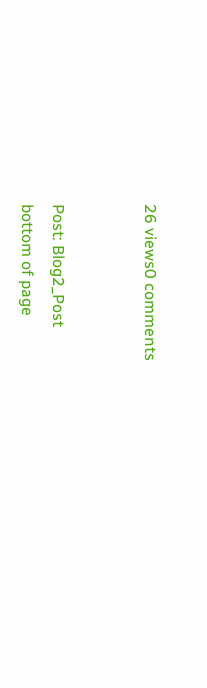26 views0 comments


Post: Blog2_Post
bottom of page